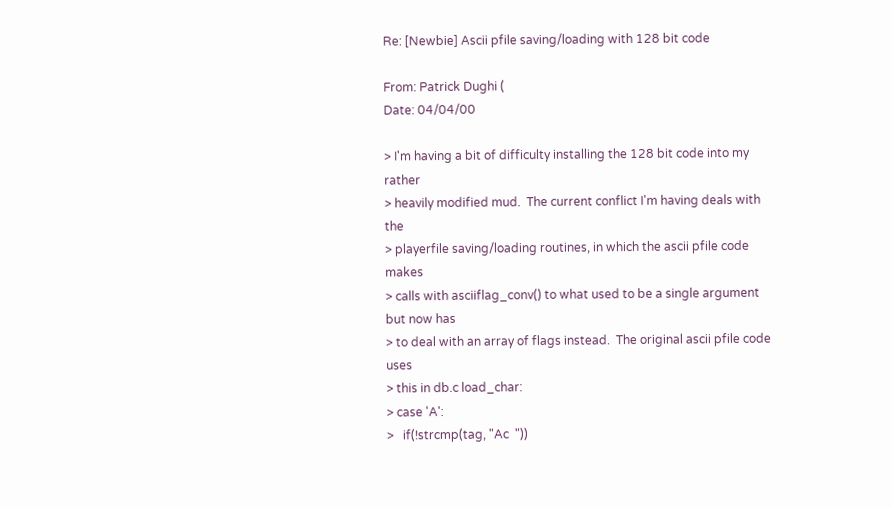Re: [Newbie] Ascii pfile saving/loading with 128 bit code

From: Patrick Dughi (
Date: 04/04/00

> I'm having a bit of difficulty installing the 128 bit code into my rather
> heavily modified mud.  The current conflict I'm having deals with the
> playerfile saving/loading routines, in which the ascii pfile code makes
> calls with asciiflag_conv() to what used to be a single argument but now has
> to deal with an array of flags instead.  The original ascii pfile code uses
> this in db.c load_char:
> case 'A':
>   if(!strcmp(tag, "Ac  "))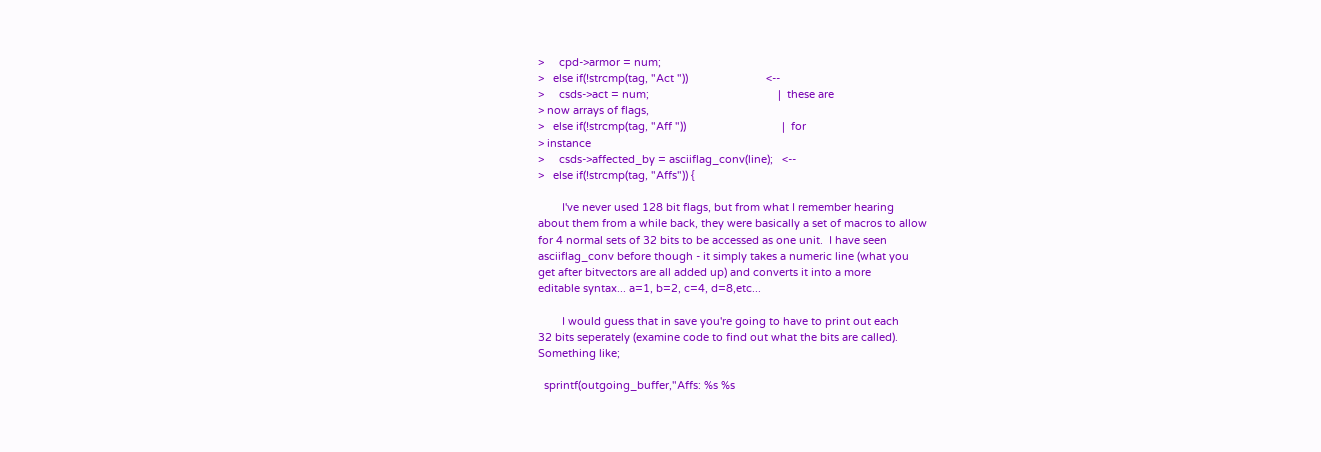>     cpd->armor = num;
>   else if(!strcmp(tag, "Act "))                          <--
>     csds->act = num;                                           |  these are
> now arrays of flags,
>   else if(!strcmp(tag, "Aff "))                                |  for
> instance
>     csds->affected_by = asciiflag_conv(line);   <--
>   else if(!strcmp(tag, "Affs")) {

        I've never used 128 bit flags, but from what I remember hearing
about them from a while back, they were basically a set of macros to allow
for 4 normal sets of 32 bits to be accessed as one unit.  I have seen
asciiflag_conv before though - it simply takes a numeric line (what you
get after bitvectors are all added up) and converts it into a more
editable syntax... a=1, b=2, c=4, d=8,etc...

        I would guess that in save you're going to have to print out each
32 bits seperately (examine code to find out what the bits are called).
Something like;

  sprintf(outgoing_buffer,"Affs: %s %s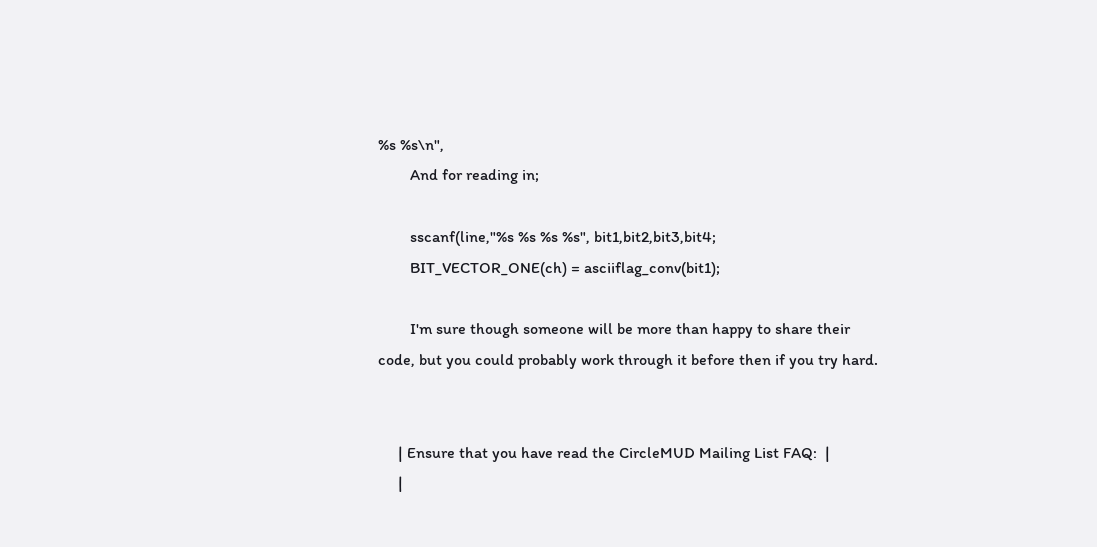%s %s\n",
        And for reading in;

        sscanf(line,"%s %s %s %s", bit1,bit2,bit3,bit4;
        BIT_VECTOR_ONE(ch) = asciiflag_conv(bit1);

        I'm sure though someone will be more than happy to share their
code, but you could probably work through it before then if you try hard.


     | Ensure that you have read the CircleMUD Mailing List FAQ:  |
     |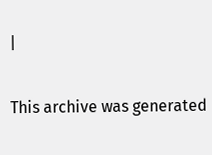|

This archive was generated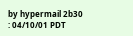by hypermail 2b30 : 04/10/01 PDT